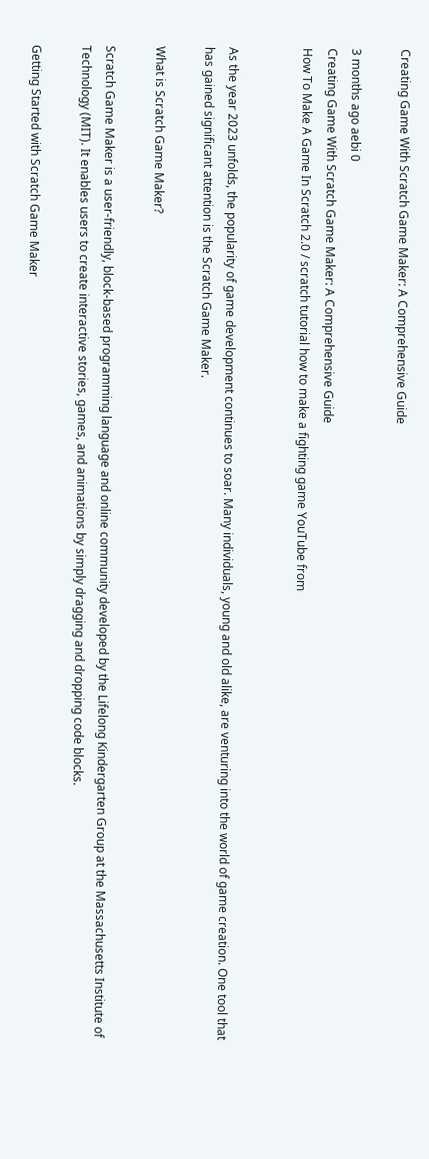Creating Game With Scratch Game Maker: A Comprehensive Guide

3 months ago aebi 0
Creating Game With Scratch Game Maker: A Comprehensive Guide
How To Make A Game In Scratch 2.0 / scratch tutorial how to make a fighting game YouTube from


As the year 2023 unfolds, the popularity of game development continues to soar. Many individuals, young and old alike, are venturing into the world of game creation. One tool that has gained significant attention is the Scratch Game Maker.

What is Scratch Game Maker?

Scratch Game Maker is a user-friendly, block-based programming language and online community developed by the Lifelong Kindergarten Group at the Massachusetts Institute of Technology (MIT). It enables users to create interactive stories, games, and animations by simply dragging and dropping code blocks.

Getting Started with Scratch Game Maker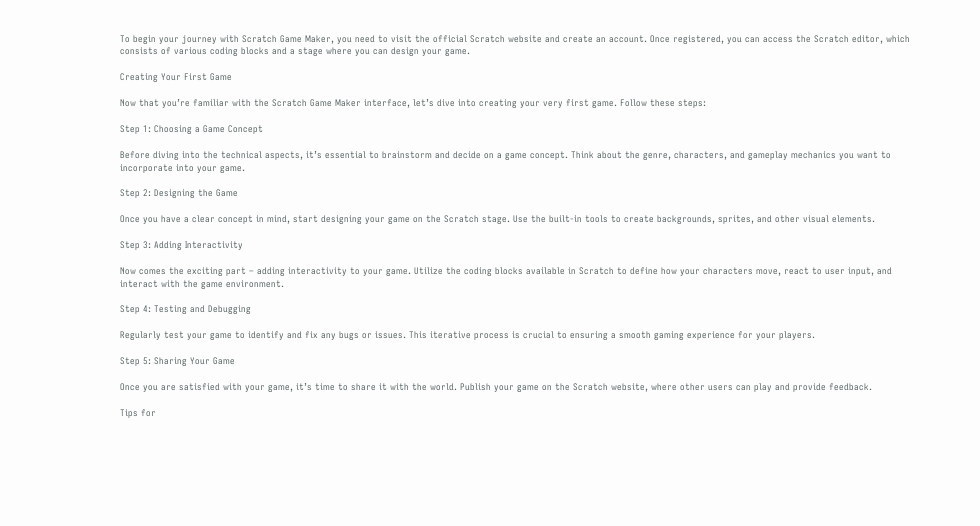To begin your journey with Scratch Game Maker, you need to visit the official Scratch website and create an account. Once registered, you can access the Scratch editor, which consists of various coding blocks and a stage where you can design your game.

Creating Your First Game

Now that you’re familiar with the Scratch Game Maker interface, let’s dive into creating your very first game. Follow these steps:

Step 1: Choosing a Game Concept

Before diving into the technical aspects, it’s essential to brainstorm and decide on a game concept. Think about the genre, characters, and gameplay mechanics you want to incorporate into your game.

Step 2: Designing the Game

Once you have a clear concept in mind, start designing your game on the Scratch stage. Use the built-in tools to create backgrounds, sprites, and other visual elements.

Step 3: Adding Interactivity

Now comes the exciting part – adding interactivity to your game. Utilize the coding blocks available in Scratch to define how your characters move, react to user input, and interact with the game environment.

Step 4: Testing and Debugging

Regularly test your game to identify and fix any bugs or issues. This iterative process is crucial to ensuring a smooth gaming experience for your players.

Step 5: Sharing Your Game

Once you are satisfied with your game, it’s time to share it with the world. Publish your game on the Scratch website, where other users can play and provide feedback.

Tips for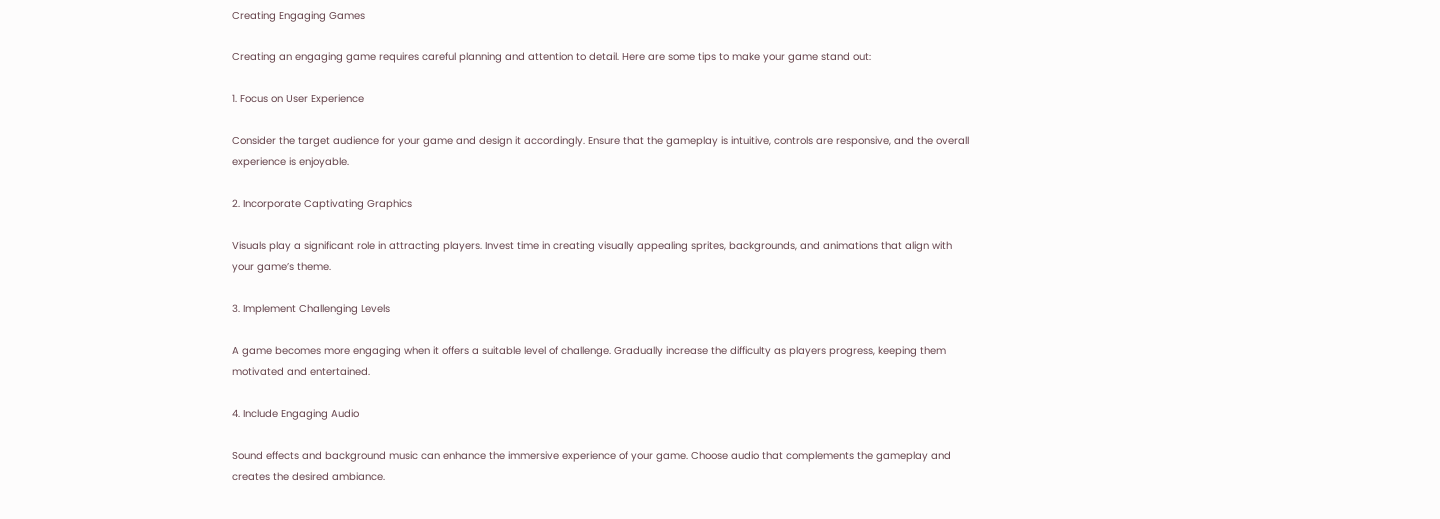Creating Engaging Games

Creating an engaging game requires careful planning and attention to detail. Here are some tips to make your game stand out:

1. Focus on User Experience

Consider the target audience for your game and design it accordingly. Ensure that the gameplay is intuitive, controls are responsive, and the overall experience is enjoyable.

2. Incorporate Captivating Graphics

Visuals play a significant role in attracting players. Invest time in creating visually appealing sprites, backgrounds, and animations that align with your game’s theme.

3. Implement Challenging Levels

A game becomes more engaging when it offers a suitable level of challenge. Gradually increase the difficulty as players progress, keeping them motivated and entertained.

4. Include Engaging Audio

Sound effects and background music can enhance the immersive experience of your game. Choose audio that complements the gameplay and creates the desired ambiance.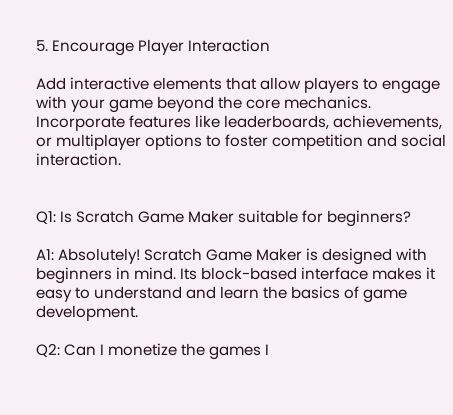5. Encourage Player Interaction

Add interactive elements that allow players to engage with your game beyond the core mechanics. Incorporate features like leaderboards, achievements, or multiplayer options to foster competition and social interaction.


Q1: Is Scratch Game Maker suitable for beginners?

A1: Absolutely! Scratch Game Maker is designed with beginners in mind. Its block-based interface makes it easy to understand and learn the basics of game development.

Q2: Can I monetize the games I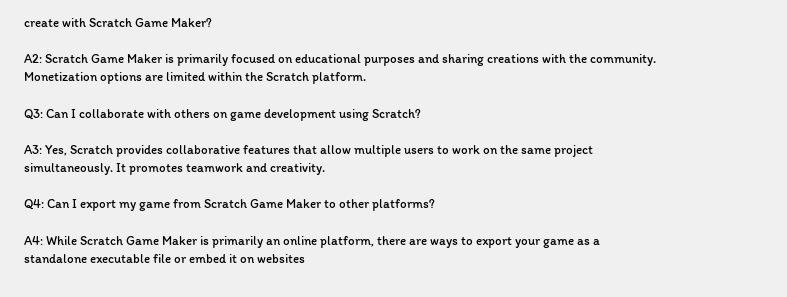create with Scratch Game Maker?

A2: Scratch Game Maker is primarily focused on educational purposes and sharing creations with the community. Monetization options are limited within the Scratch platform.

Q3: Can I collaborate with others on game development using Scratch?

A3: Yes, Scratch provides collaborative features that allow multiple users to work on the same project simultaneously. It promotes teamwork and creativity.

Q4: Can I export my game from Scratch Game Maker to other platforms?

A4: While Scratch Game Maker is primarily an online platform, there are ways to export your game as a standalone executable file or embed it on websites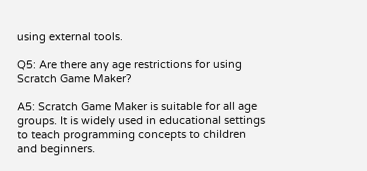using external tools.

Q5: Are there any age restrictions for using Scratch Game Maker?

A5: Scratch Game Maker is suitable for all age groups. It is widely used in educational settings to teach programming concepts to children and beginners.